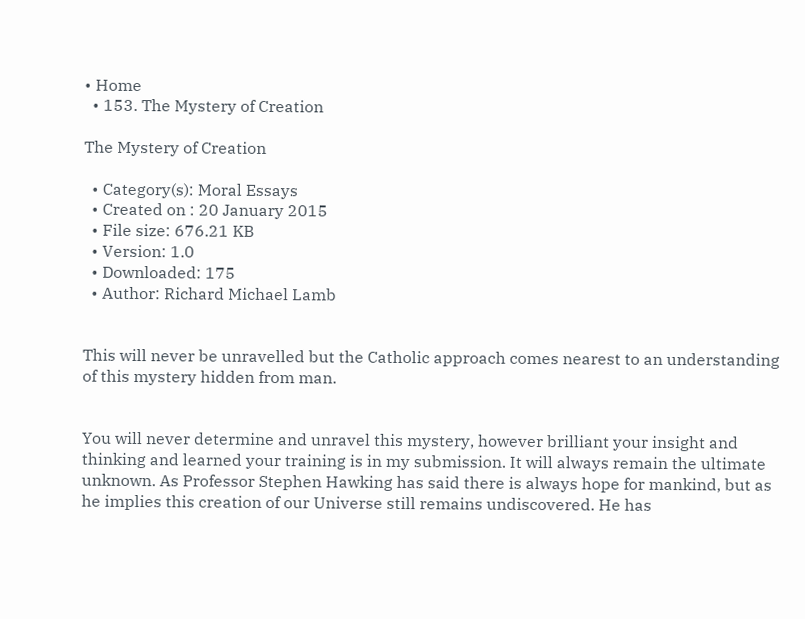• Home
  • 153. The Mystery of Creation

The Mystery of Creation

  • Category(s): Moral Essays
  • Created on : 20 January 2015
  • File size: 676.21 KB
  • Version: 1.0
  • Downloaded: 175
  • Author: Richard Michael Lamb


This will never be unravelled but the Catholic approach comes nearest to an understanding of this mystery hidden from man.


You will never determine and unravel this mystery, however brilliant your insight and thinking and learned your training is in my submission. It will always remain the ultimate unknown. As Professor Stephen Hawking has said there is always hope for mankind, but as he implies this creation of our Universe still remains undiscovered. He has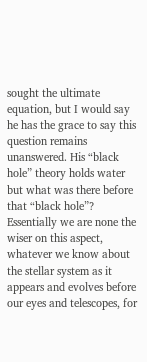sought the ultimate equation, but I would say he has the grace to say this question remains unanswered. His “black hole” theory holds water but what was there before that “black hole”? Essentially we are none the wiser on this aspect, whatever we know about the stellar system as it appears and evolves before our eyes and telescopes, for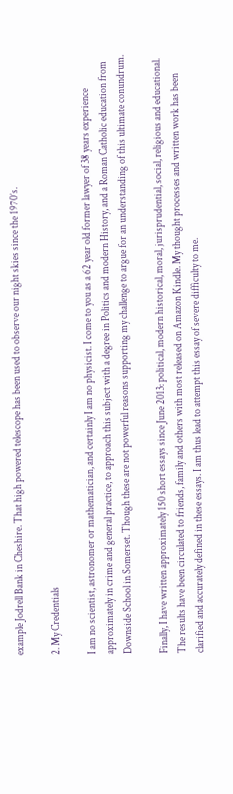example Jodrell Bank in Cheshire. That high powered telescope has been used to observe our night skies since the 1970’s.

2. My Credentials

I am no scientist, astronomer or mathematician, and certainly I am no physicist. I come to you as a 62 year old former lawyer of 38 years experience approximately in crime and general practice, to approach this subject with a degree in Politics and modern History, and a Roman Catholic education from Downside School in Somerset. Though these are not powerful reasons supporting my challenge to argue for an understanding of this ultimate conundrum.

Finally, I have written approximately 150 short essays since June 2013: political, modern historical, moral, jurisprudential, social, religious and educational. The results have been circulated to friends, family and others with most released on Amazon Kindle. My thought processes and written work has been clarified and accurately defined in these essays. I am thus lead to attempt this essay of severe difficulty to me.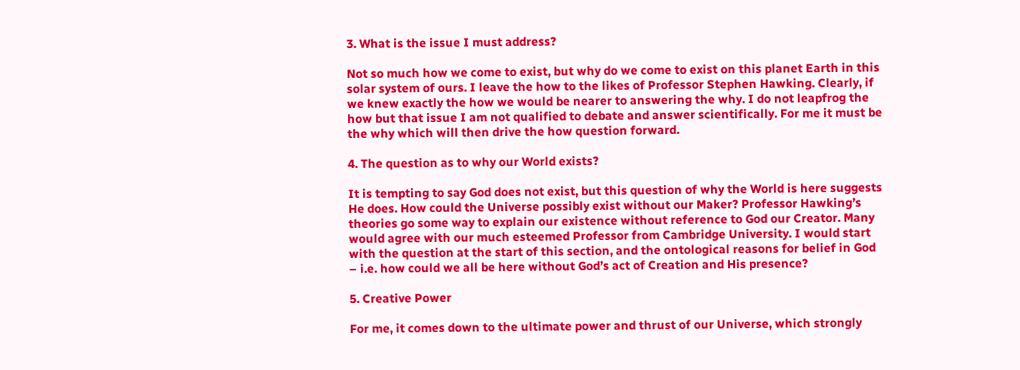3. What is the issue I must address?

Not so much how we come to exist, but why do we come to exist on this planet Earth in this solar system of ours. I leave the how to the likes of Professor Stephen Hawking. Clearly, if we knew exactly the how we would be nearer to answering the why. I do not leapfrog the how but that issue I am not qualified to debate and answer scientifically. For me it must be the why which will then drive the how question forward.

4. The question as to why our World exists?

It is tempting to say God does not exist, but this question of why the World is here suggests He does. How could the Universe possibly exist without our Maker? Professor Hawking’s theories go some way to explain our existence without reference to God our Creator. Many would agree with our much esteemed Professor from Cambridge University. I would start with the question at the start of this section, and the ontological reasons for belief in God – i.e. how could we all be here without God’s act of Creation and His presence?

5. Creative Power

For me, it comes down to the ultimate power and thrust of our Universe, which strongly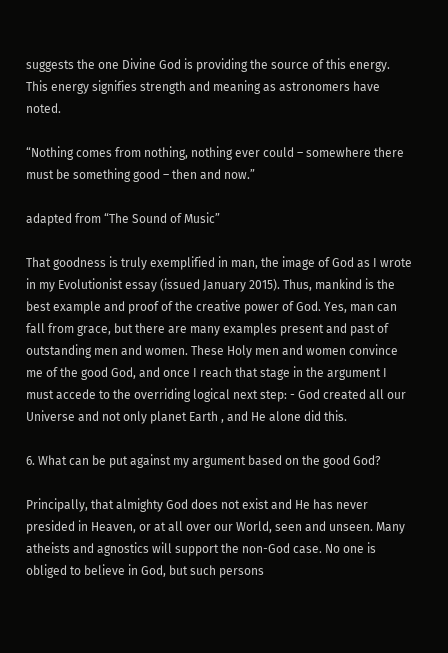suggests the one Divine God is providing the source of this energy. This energy signifies strength and meaning as astronomers have noted.

“Nothing comes from nothing, nothing ever could – somewhere there must be something good – then and now.”

adapted from “The Sound of Music”

That goodness is truly exemplified in man, the image of God as I wrote in my Evolutionist essay (issued January 2015). Thus, mankind is the best example and proof of the creative power of God. Yes, man can fall from grace, but there are many examples present and past of outstanding men and women. These Holy men and women convince me of the good God, and once I reach that stage in the argument I must accede to the overriding logical next step: - God created all our Universe and not only planet Earth , and He alone did this.

6. What can be put against my argument based on the good God?

Principally, that almighty God does not exist and He has never presided in Heaven, or at all over our World, seen and unseen. Many atheists and agnostics will support the non-God case. No one is obliged to believe in God, but such persons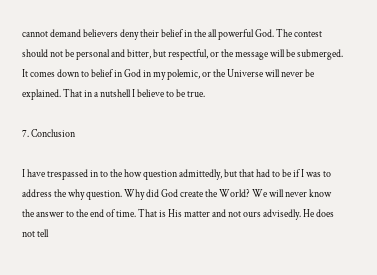cannot demand believers deny their belief in the all powerful God. The contest should not be personal and bitter, but respectful, or the message will be submerged. It comes down to belief in God in my polemic, or the Universe will never be explained. That in a nutshell I believe to be true.

7. Conclusion

I have trespassed in to the how question admittedly, but that had to be if I was to address the why question. Why did God create the World? We will never know the answer to the end of time. That is His matter and not ours advisedly. He does not tell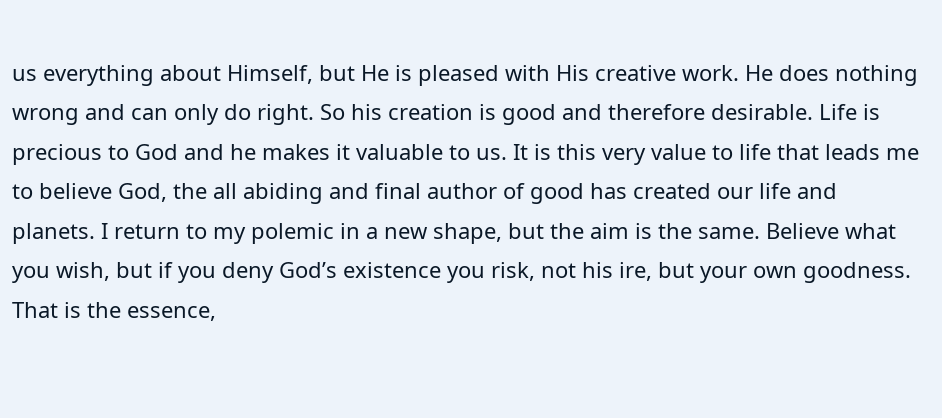us everything about Himself, but He is pleased with His creative work. He does nothing wrong and can only do right. So his creation is good and therefore desirable. Life is precious to God and he makes it valuable to us. It is this very value to life that leads me to believe God, the all abiding and final author of good has created our life and planets. I return to my polemic in a new shape, but the aim is the same. Believe what you wish, but if you deny God’s existence you risk, not his ire, but your own goodness. That is the essence,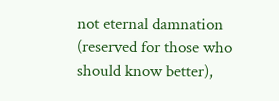not eternal damnation (reserved for those who should know better),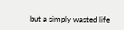but a simply wasted life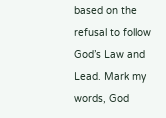based on the refusal to follow God’s Law and Lead. Mark my words, God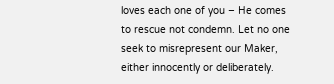loves each one of you – He comes to rescue not condemn. Let no one seek to misrepresent our Maker, either innocently or deliberately.